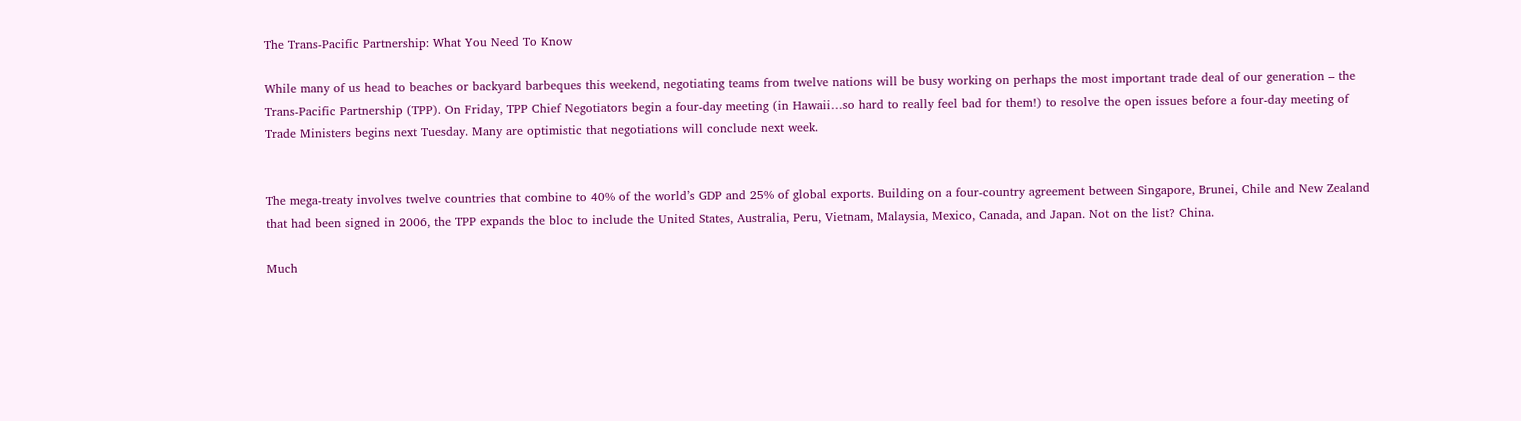The Trans-Pacific Partnership: What You Need To Know

While many of us head to beaches or backyard barbeques this weekend, negotiating teams from twelve nations will be busy working on perhaps the most important trade deal of our generation – the Trans-Pacific Partnership (TPP). On Friday, TPP Chief Negotiators begin a four-day meeting (in Hawaii…so hard to really feel bad for them!) to resolve the open issues before a four-day meeting of Trade Ministers begins next Tuesday. Many are optimistic that negotiations will conclude next week.


The mega-treaty involves twelve countries that combine to 40% of the world’s GDP and 25% of global exports. Building on a four-country agreement between Singapore, Brunei, Chile and New Zealand that had been signed in 2006, the TPP expands the bloc to include the United States, Australia, Peru, Vietnam, Malaysia, Mexico, Canada, and Japan. Not on the list? China.

Much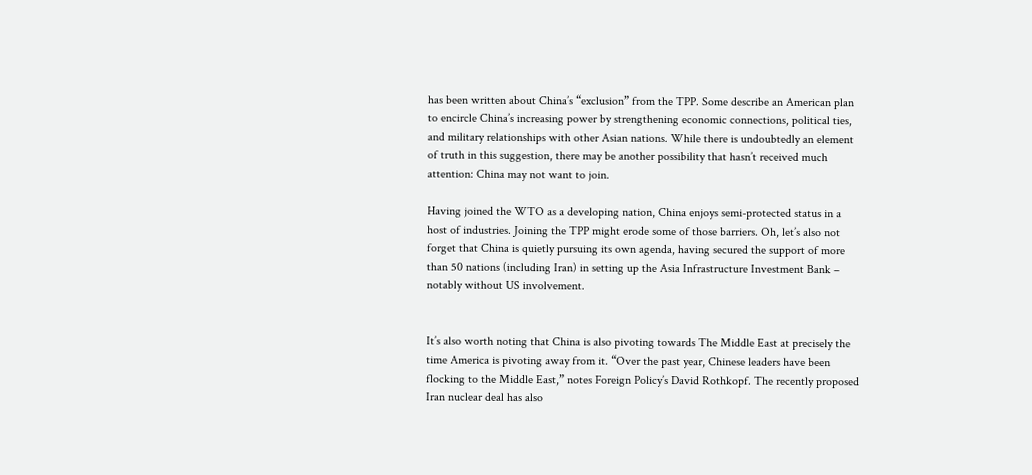has been written about China’s “exclusion” from the TPP. Some describe an American plan to encircle China’s increasing power by strengthening economic connections, political ties, and military relationships with other Asian nations. While there is undoubtedly an element of truth in this suggestion, there may be another possibility that hasn’t received much attention: China may not want to join.

Having joined the WTO as a developing nation, China enjoys semi-protected status in a host of industries. Joining the TPP might erode some of those barriers. Oh, let’s also not forget that China is quietly pursuing its own agenda, having secured the support of more than 50 nations (including Iran) in setting up the Asia Infrastructure Investment Bank – notably without US involvement.


It’s also worth noting that China is also pivoting towards The Middle East at precisely the time America is pivoting away from it. “Over the past year, Chinese leaders have been flocking to the Middle East,” notes Foreign Policy’s David Rothkopf. The recently proposed Iran nuclear deal has also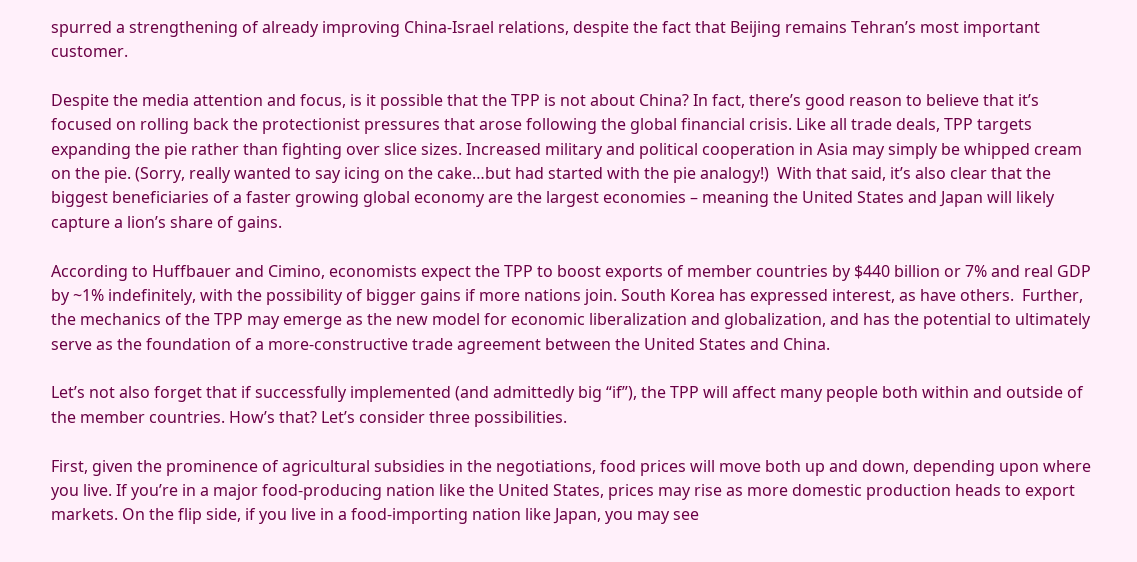spurred a strengthening of already improving China-Israel relations, despite the fact that Beijing remains Tehran’s most important customer.

Despite the media attention and focus, is it possible that the TPP is not about China? In fact, there’s good reason to believe that it’s focused on rolling back the protectionist pressures that arose following the global financial crisis. Like all trade deals, TPP targets expanding the pie rather than fighting over slice sizes. Increased military and political cooperation in Asia may simply be whipped cream on the pie. (Sorry, really wanted to say icing on the cake…but had started with the pie analogy!)  With that said, it’s also clear that the biggest beneficiaries of a faster growing global economy are the largest economies – meaning the United States and Japan will likely capture a lion’s share of gains.

According to Huffbauer and Cimino, economists expect the TPP to boost exports of member countries by $440 billion or 7% and real GDP by ~1% indefinitely, with the possibility of bigger gains if more nations join. South Korea has expressed interest, as have others.  Further, the mechanics of the TPP may emerge as the new model for economic liberalization and globalization, and has the potential to ultimately serve as the foundation of a more-constructive trade agreement between the United States and China.

Let’s not also forget that if successfully implemented (and admittedly big “if”), the TPP will affect many people both within and outside of the member countries. How’s that? Let’s consider three possibilities.

First, given the prominence of agricultural subsidies in the negotiations, food prices will move both up and down, depending upon where you live. If you’re in a major food-producing nation like the United States, prices may rise as more domestic production heads to export markets. On the flip side, if you live in a food-importing nation like Japan, you may see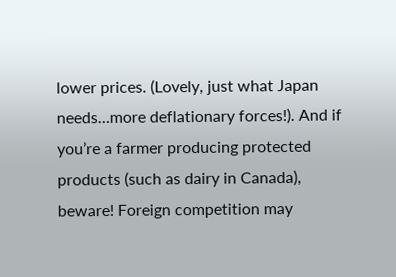lower prices. (Lovely, just what Japan needs…more deflationary forces!). And if you’re a farmer producing protected products (such as dairy in Canada), beware! Foreign competition may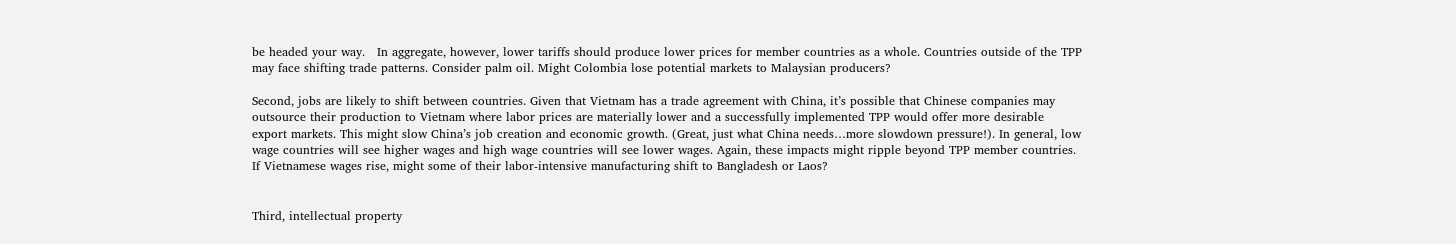be headed your way.   In aggregate, however, lower tariffs should produce lower prices for member countries as a whole. Countries outside of the TPP may face shifting trade patterns. Consider palm oil. Might Colombia lose potential markets to Malaysian producers?

Second, jobs are likely to shift between countries. Given that Vietnam has a trade agreement with China, it’s possible that Chinese companies may outsource their production to Vietnam where labor prices are materially lower and a successfully implemented TPP would offer more desirable export markets. This might slow China’s job creation and economic growth. (Great, just what China needs…more slowdown pressure!). In general, low wage countries will see higher wages and high wage countries will see lower wages. Again, these impacts might ripple beyond TPP member countries. If Vietnamese wages rise, might some of their labor-intensive manufacturing shift to Bangladesh or Laos?


Third, intellectual property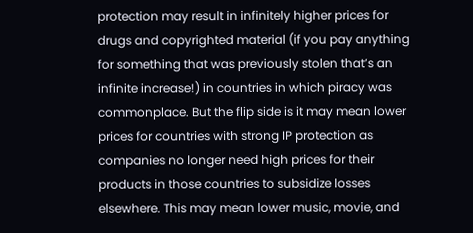protection may result in infinitely higher prices for drugs and copyrighted material (if you pay anything for something that was previously stolen that’s an infinite increase!) in countries in which piracy was commonplace. But the flip side is it may mean lower prices for countries with strong IP protection as companies no longer need high prices for their products in those countries to subsidize losses elsewhere. This may mean lower music, movie, and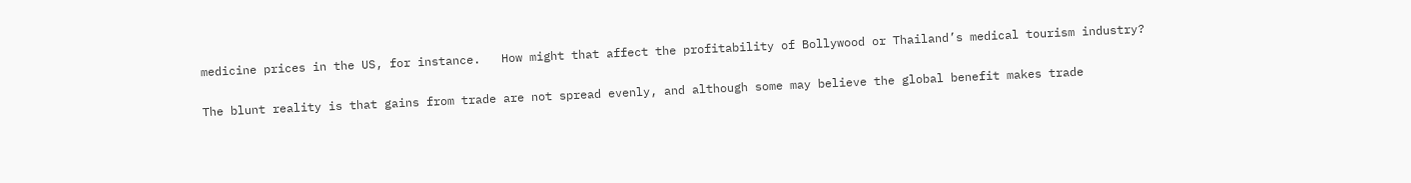medicine prices in the US, for instance.   How might that affect the profitability of Bollywood or Thailand’s medical tourism industry?

The blunt reality is that gains from trade are not spread evenly, and although some may believe the global benefit makes trade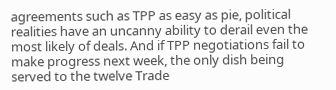agreements such as TPP as easy as pie, political realities have an uncanny ability to derail even the most likely of deals. And if TPP negotiations fail to make progress next week, the only dish being served to the twelve Trade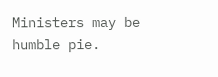Ministers may be humble pie.